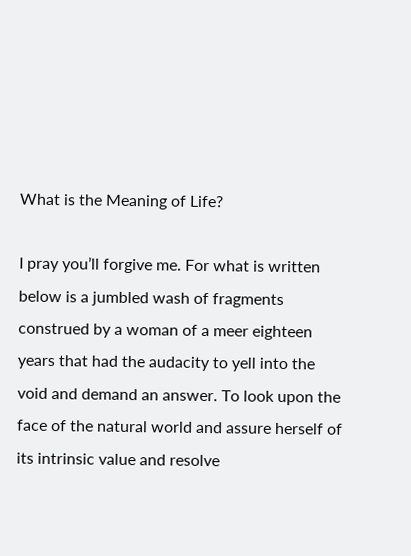What is the Meaning of Life?

I pray you’ll forgive me. For what is written below is a jumbled wash of fragments construed by a woman of a meer eighteen years that had the audacity to yell into the void and demand an answer. To look upon the face of the natural world and assure herself of its intrinsic value and resolve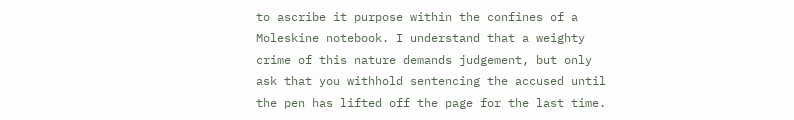to ascribe it purpose within the confines of a Moleskine notebook. I understand that a weighty crime of this nature demands judgement, but only ask that you withhold sentencing the accused until the pen has lifted off the page for the last time.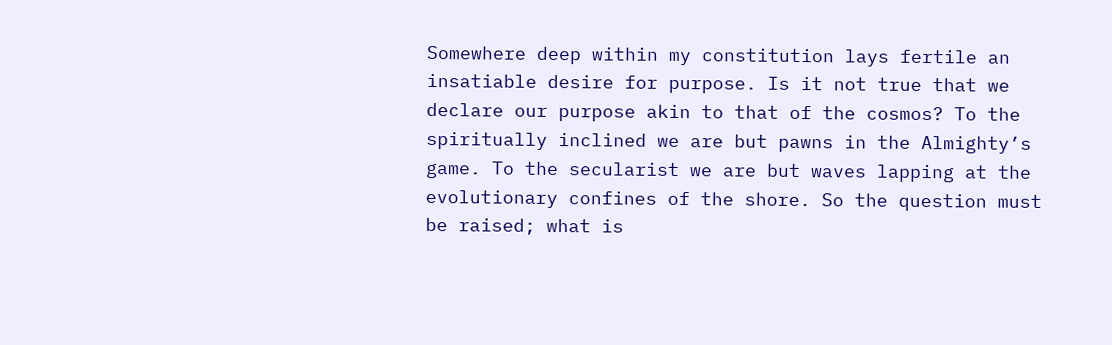Somewhere deep within my constitution lays fertile an insatiable desire for purpose. Is it not true that we declare our purpose akin to that of the cosmos? To the spiritually inclined we are but pawns in the Almighty’s game. To the secularist we are but waves lapping at the evolutionary confines of the shore. So the question must be raised; what is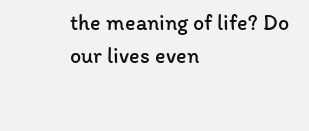the meaning of life? Do our lives even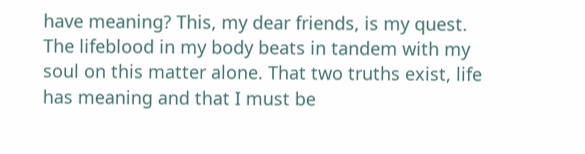have meaning? This, my dear friends, is my quest. The lifeblood in my body beats in tandem with my soul on this matter alone. That two truths exist, life has meaning and that I must be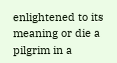enlightened to its meaning or die a pilgrim in a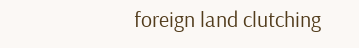foreign land clutching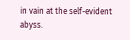in vain at the self-evident abyss.